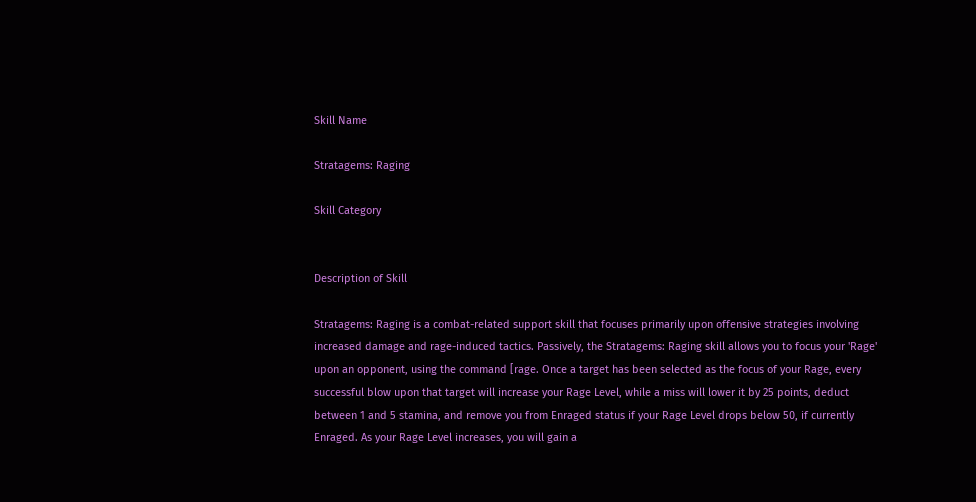Skill Name

Stratagems: Raging

Skill Category


Description of Skill

Stratagems: Raging is a combat-related support skill that focuses primarily upon offensive strategies involving increased damage and rage-induced tactics. Passively, the Stratagems: Raging skill allows you to focus your 'Rage' upon an opponent, using the command [rage. Once a target has been selected as the focus of your Rage, every successful blow upon that target will increase your Rage Level, while a miss will lower it by 25 points, deduct between 1 and 5 stamina, and remove you from Enraged status if your Rage Level drops below 50, if currently Enraged. As your Rage Level increases, you will gain a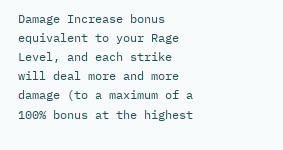Damage Increase bonus equivalent to your Rage Level, and each strike will deal more and more damage (to a maximum of a 100% bonus at the highest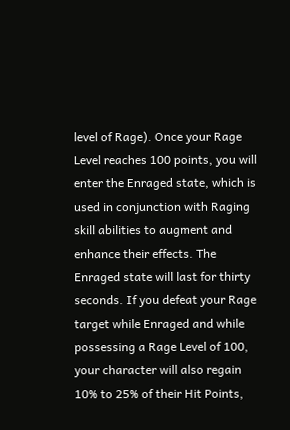level of Rage). Once your Rage Level reaches 100 points, you will enter the Enraged state, which is used in conjunction with Raging skill abilities to augment and enhance their effects. The Enraged state will last for thirty seconds. If you defeat your Rage target while Enraged and while possessing a Rage Level of 100, your character will also regain 10% to 25% of their Hit Points,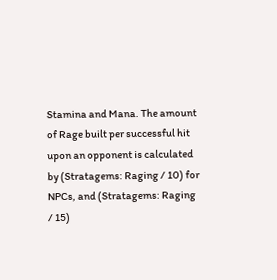Stamina and Mana. The amount of Rage built per successful hit upon an opponent is calculated by (Stratagems: Raging / 10) for NPCs, and (Stratagems: Raging / 15)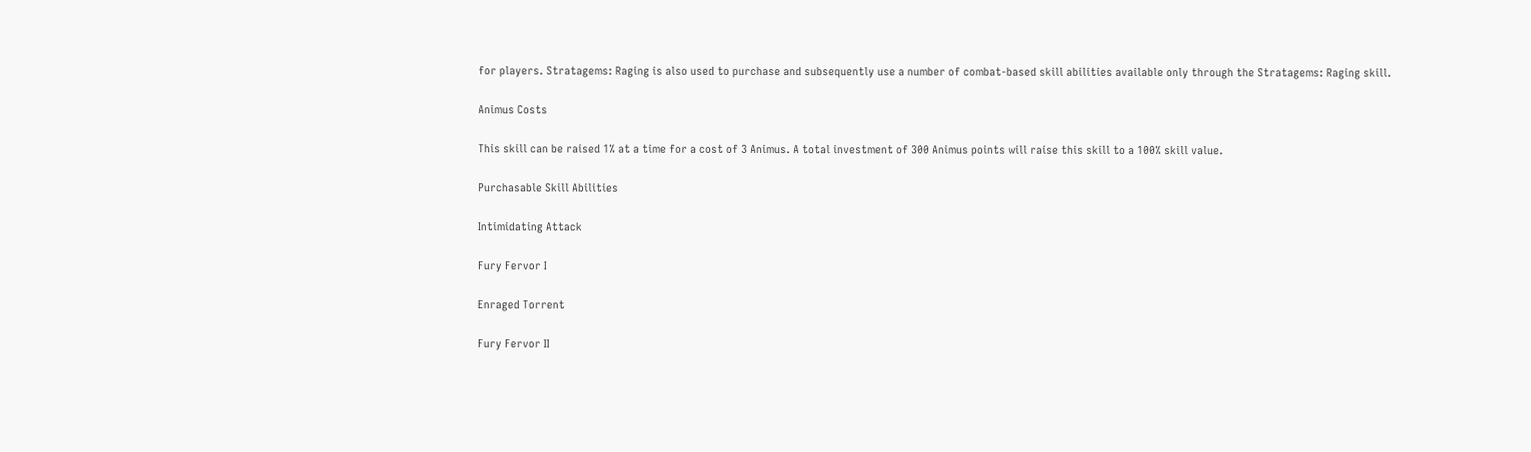for players. Stratagems: Raging is also used to purchase and subsequently use a number of combat-based skill abilities available only through the Stratagems: Raging skill.

Animus Costs

This skill can be raised 1% at a time for a cost of 3 Animus. A total investment of 300 Animus points will raise this skill to a 100% skill value.

Purchasable Skill Abilities

Intimidating Attack

Fury Fervor I

Enraged Torrent

Fury Fervor II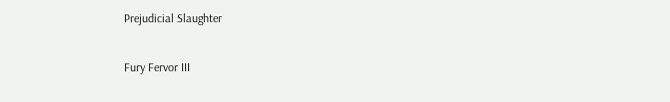Prejudicial Slaughter

Fury Fervor III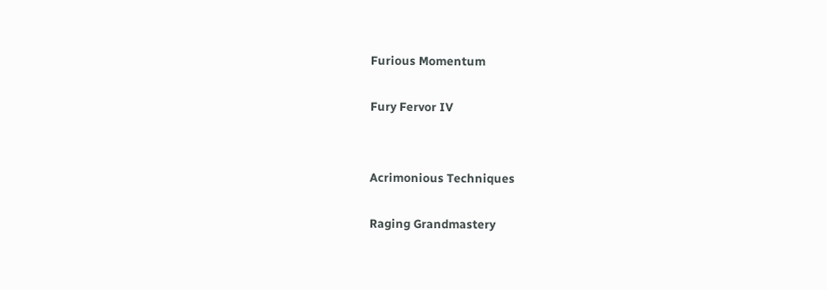Furious Momentum

Fury Fervor IV


Acrimonious Techniques

Raging Grandmastery